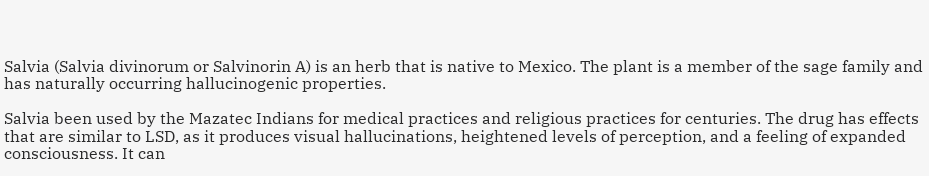Salvia (Salvia divinorum or Salvinorin A) is an herb that is native to Mexico. The plant is a member of the sage family and has naturally occurring hallucinogenic properties.

Salvia been used by the Mazatec Indians for medical practices and religious practices for centuries. The drug has effects that are similar to LSD, as it produces visual hallucinations, heightened levels of perception, and a feeling of expanded consciousness. It can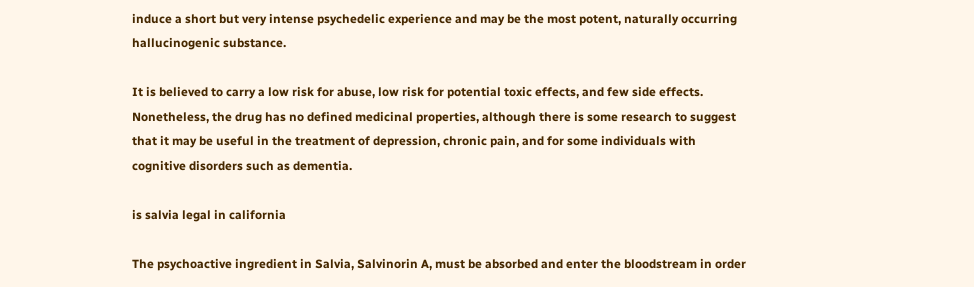induce a short but very intense psychedelic experience and may be the most potent, naturally occurring hallucinogenic substance.

It is believed to carry a low risk for abuse, low risk for potential toxic effects, and few side effects. Nonetheless, the drug has no defined medicinal properties, although there is some research to suggest that it may be useful in the treatment of depression, chronic pain, and for some individuals with cognitive disorders such as dementia.

is salvia legal in california

The psychoactive ingredient in Salvia, Salvinorin A, must be absorbed and enter the bloodstream in order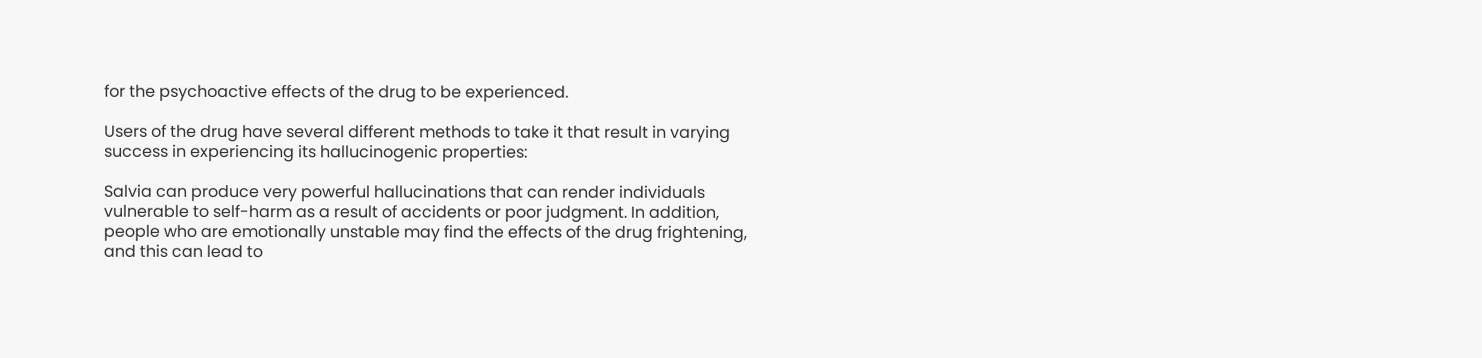for the psychoactive effects of the drug to be experienced.

Users of the drug have several different methods to take it that result in varying success in experiencing its hallucinogenic properties:

Salvia can produce very powerful hallucinations that can render individuals vulnerable to self-harm as a result of accidents or poor judgment. In addition, people who are emotionally unstable may find the effects of the drug frightening, and this can lead to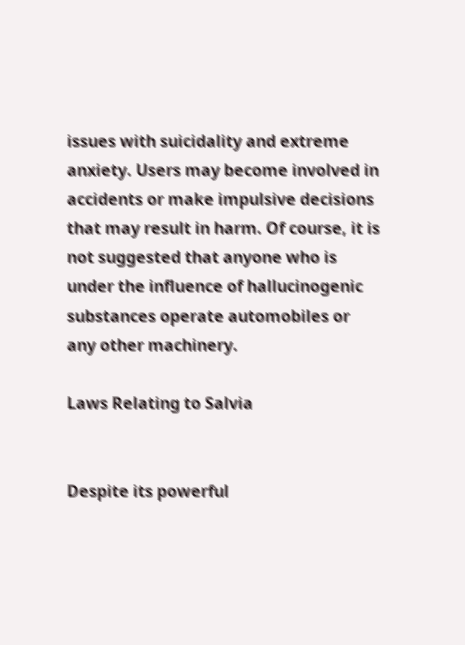issues with suicidality and extreme anxiety. Users may become involved in accidents or make impulsive decisions that may result in harm. Of course, it is not suggested that anyone who is under the influence of hallucinogenic substances operate automobiles or any other machinery.

Laws Relating to Salvia


Despite its powerful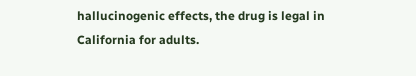hallucinogenic effects, the drug is legal in California for adults.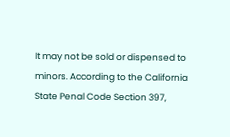It may not be sold or dispensed to minors. According to the California State Penal Code Section 397,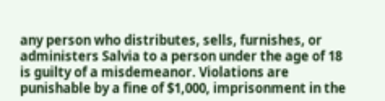any person who distributes, sells, furnishes, or administers Salvia to a person under the age of 18 is guilty of a misdemeanor. Violations are punishable by a fine of $1,000, imprisonment in the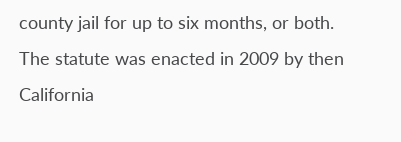county jail for up to six months, or both. The statute was enacted in 2009 by then California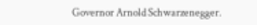Governor Arnold Schwarzenegger.